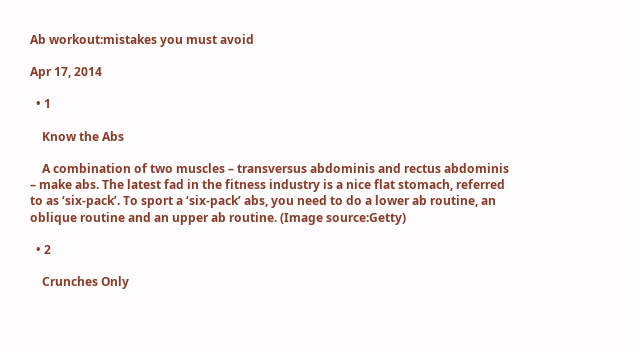Ab workout:mistakes you must avoid

Apr 17, 2014

  • 1

    Know the Abs

    A combination of two muscles – transversus abdominis and rectus abdominis – make abs. The latest fad in the fitness industry is a nice flat stomach, referred to as ‘six-pack’. To sport a ‘six-pack’ abs, you need to do a lower ab routine, an oblique routine and an upper ab routine. (Image source:Getty)

  • 2

    Crunches Only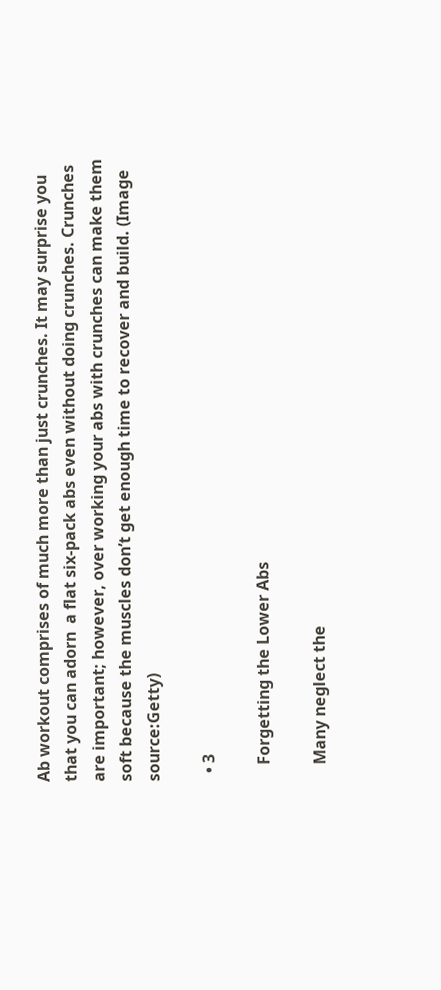Ab workout comprises of much more than just crunches. It may surprise you that you can adorn  a flat six-pack abs even without doing crunches. Crunches are important; however, over working your abs with crunches can make them soft because the muscles don’t get enough time to recover and build. (Image source:Getty)

  • 3

    Forgetting the Lower Abs

    Many neglect the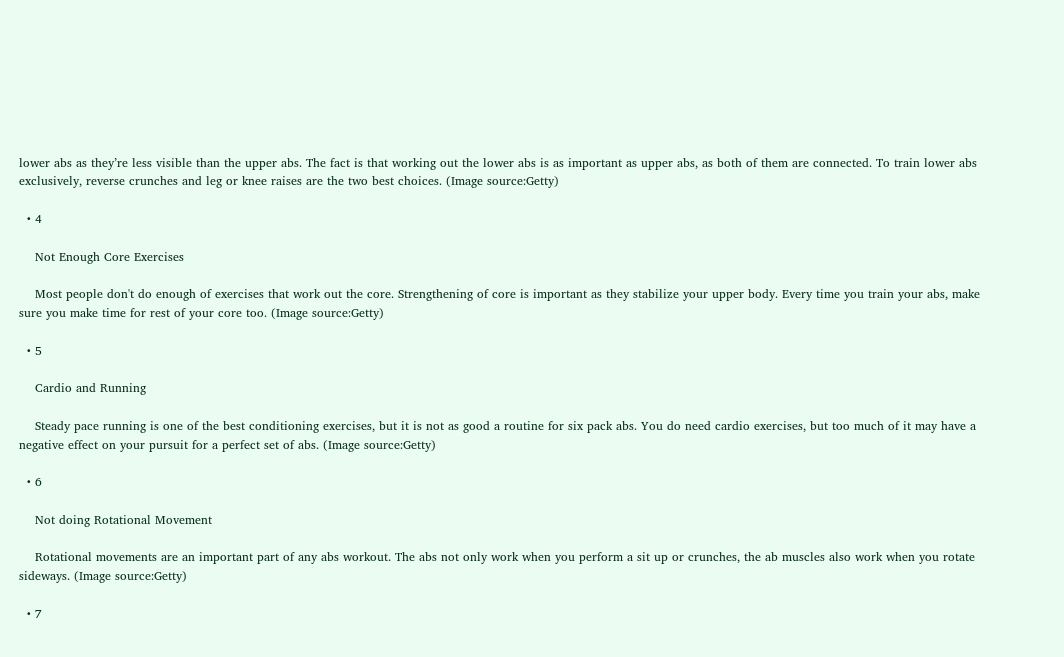lower abs as they’re less visible than the upper abs. The fact is that working out the lower abs is as important as upper abs, as both of them are connected. To train lower abs exclusively, reverse crunches and leg or knee raises are the two best choices. (Image source:Getty)

  • 4

    Not Enough Core Exercises

    Most people don't do enough of exercises that work out the core. Strengthening of core is important as they stabilize your upper body. Every time you train your abs, make sure you make time for rest of your core too. (Image source:Getty)

  • 5

    Cardio and Running

    Steady pace running is one of the best conditioning exercises, but it is not as good a routine for six pack abs. You do need cardio exercises, but too much of it may have a negative effect on your pursuit for a perfect set of abs. (Image source:Getty)

  • 6

    Not doing Rotational Movement

    Rotational movements are an important part of any abs workout. The abs not only work when you perform a sit up or crunches, the ab muscles also work when you rotate sideways. (Image source:Getty)

  • 7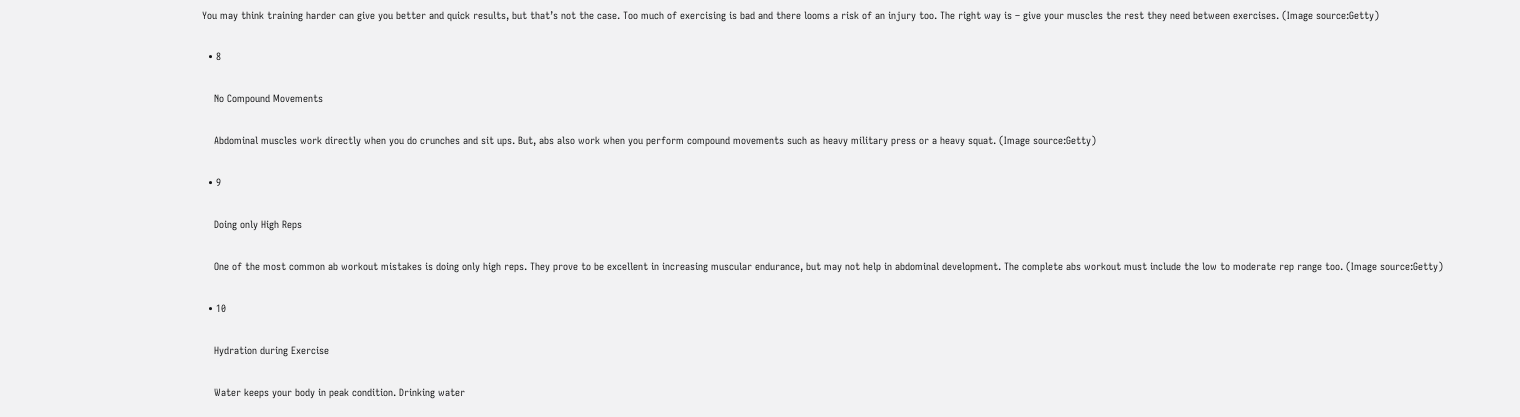You may think training harder can give you better and quick results, but that’s not the case. Too much of exercising is bad and there looms a risk of an injury too. The right way is – give your muscles the rest they need between exercises. (Image source:Getty)

  • 8

    No Compound Movements

    Abdominal muscles work directly when you do crunches and sit ups. But, abs also work when you perform compound movements such as heavy military press or a heavy squat. (Image source:Getty)

  • 9

    Doing only High Reps

    One of the most common ab workout mistakes is doing only high reps. They prove to be excellent in increasing muscular endurance, but may not help in abdominal development. The complete abs workout must include the low to moderate rep range too. (Image source:Getty)

  • 10

    Hydration during Exercise

    Water keeps your body in peak condition. Drinking water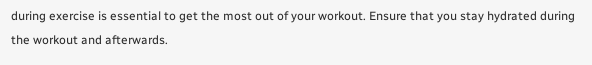during exercise is essential to get the most out of your workout. Ensure that you stay hydrated during the workout and afterwards.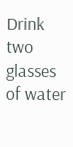Drink two glasses of water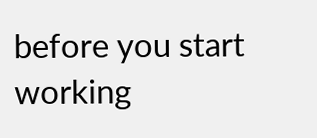before you start working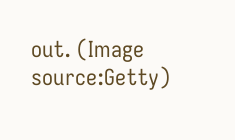out. (Image source:Getty)